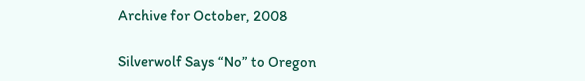Archive for October, 2008

Silverwolf Says “No” to Oregon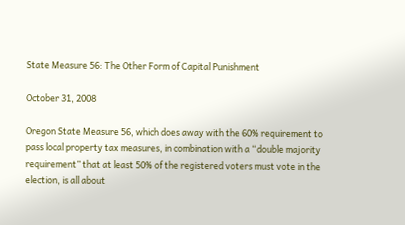State Measure 56: The Other Form of Capital Punishment

October 31, 2008

Oregon State Measure 56, which does away with the 60% requirement to pass local property tax measures, in combination with a “double majority requirement” that at least 50% of the registered voters must vote in the election, is all about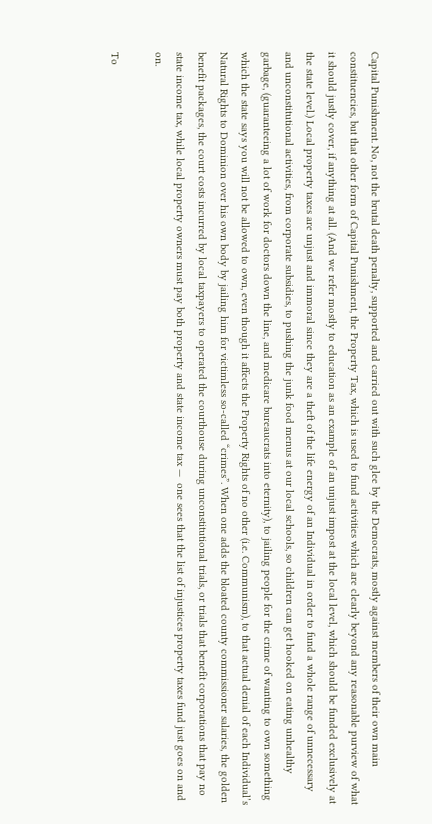Capital Punishment. No, not the brutal death penalty, supported and carried out with such glee by the Democrats, mostly against members of their own main constituencies, but that other form of Capital Punishment, the Property Tax, which is used to fund activities which are clearly beyond any reasonable purview of what it should justly cover, if anything at all. (And we refer mostly to education as an example of an unjust impost at the local level, which should be funded exclusively at the state level.) Local property taxes are unjust and immoral since they are a theft of the life energy of an Individual in order to fund a whole range of unnecessary and unconstitutional activities, from corporate subsidies, to pushing the junk food menus at our local schools, so children can get hooked on eating unhealthy garbage, (guaranteeing a lot of work for doctors down the line, and medicare bureaucrats into eternity), to jailing people for the crime of wanting to own something which the state says you will not be allowed to own, even though it affects the Property Rights of no other (i.e. Communism), to that actual denial of each Individual’s Natural Rights to Dominion over his own body by jailing him for victimless so-called “crimes”. When one adds the bloated county commissioner salaries, the golden benefit packages, the court costs incurred by local taxpayers to operated the courthouse during unconstitutional trials, or trials that benefit corporations that pay no state income tax, while local property owners must pay both property and state income tax —  one sees that the list of injustices property taxes fund just goes on and on.

To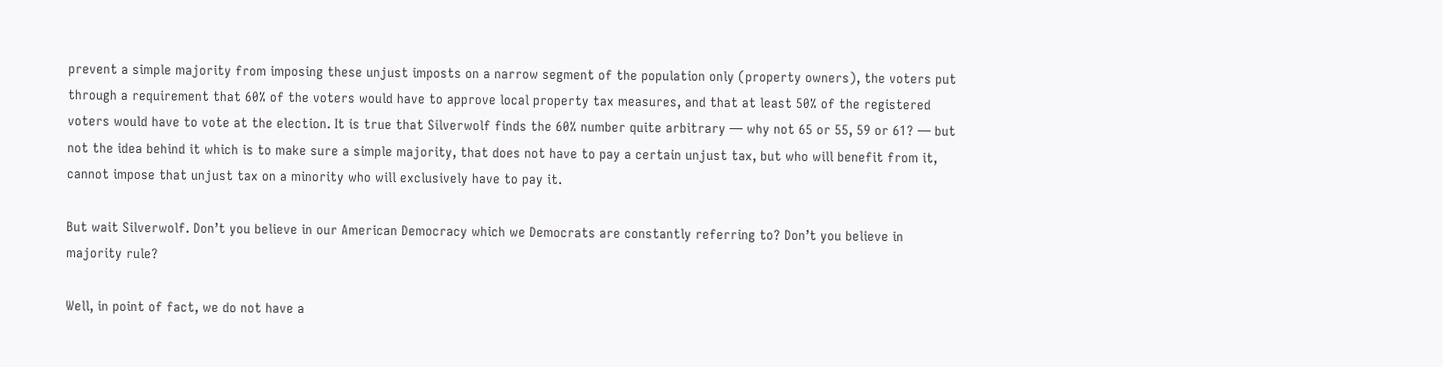prevent a simple majority from imposing these unjust imposts on a narrow segment of the population only (property owners), the voters put through a requirement that 60% of the voters would have to approve local property tax measures, and that at least 50% of the registered voters would have to vote at the election. It is true that Silverwolf finds the 60% number quite arbitrary — why not 65 or 55, 59 or 61? — but not the idea behind it which is to make sure a simple majority, that does not have to pay a certain unjust tax, but who will benefit from it, cannot impose that unjust tax on a minority who will exclusively have to pay it.

But wait Silverwolf. Don’t you believe in our American Democracy which we Democrats are constantly referring to? Don’t you believe in majority rule?

Well, in point of fact, we do not have a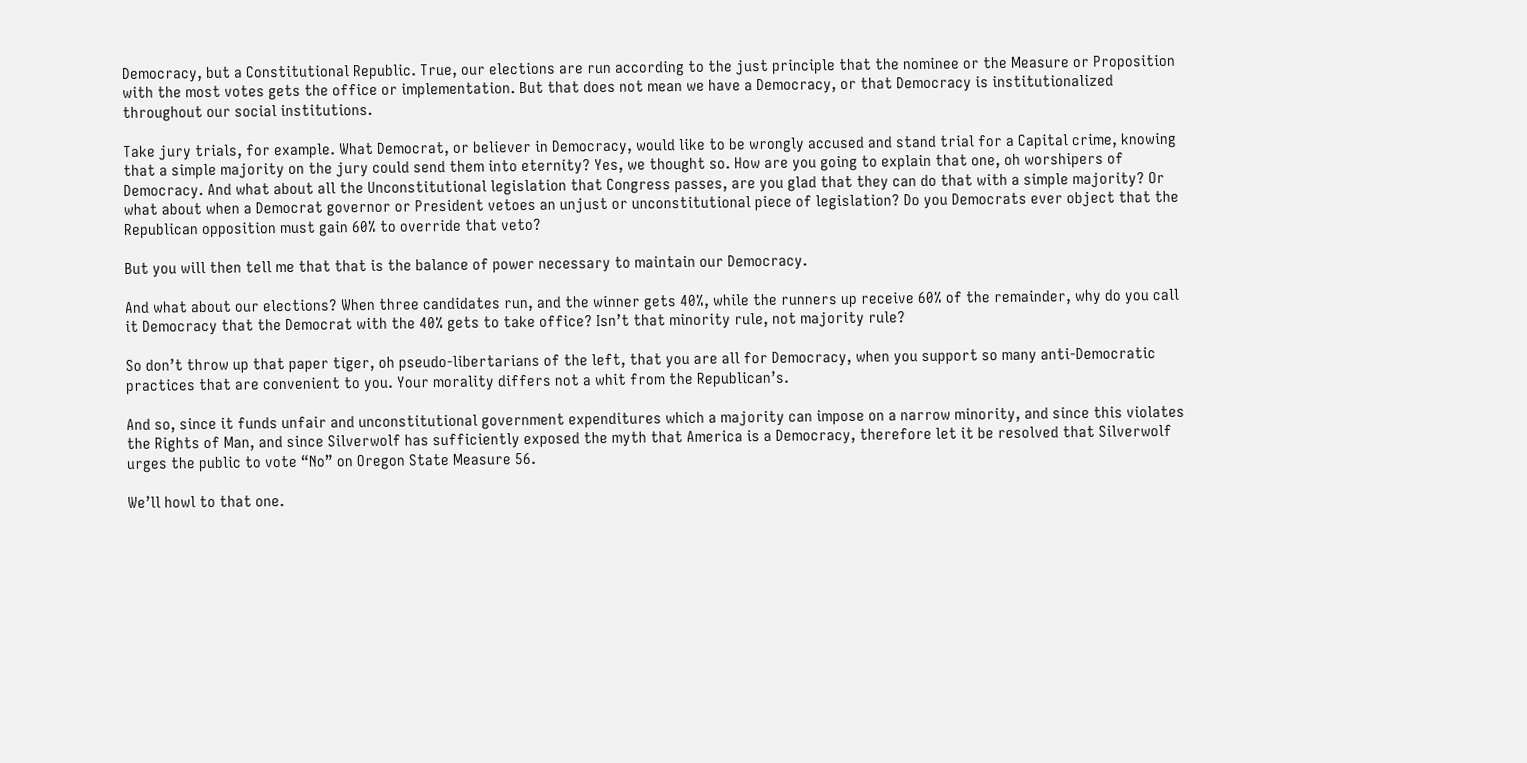Democracy, but a Constitutional Republic. True, our elections are run according to the just principle that the nominee or the Measure or Proposition with the most votes gets the office or implementation. But that does not mean we have a Democracy, or that Democracy is institutionalized throughout our social institutions.

Take jury trials, for example. What Democrat, or believer in Democracy, would like to be wrongly accused and stand trial for a Capital crime, knowing that a simple majority on the jury could send them into eternity? Yes, we thought so. How are you going to explain that one, oh worshipers of Democracy. And what about all the Unconstitutional legislation that Congress passes, are you glad that they can do that with a simple majority? Or what about when a Democrat governor or President vetoes an unjust or unconstitutional piece of legislation? Do you Democrats ever object that the Republican opposition must gain 60% to override that veto?

But you will then tell me that that is the balance of power necessary to maintain our Democracy.

And what about our elections? When three candidates run, and the winner gets 40%, while the runners up receive 60% of the remainder, why do you call it Democracy that the Democrat with the 40% gets to take office? Isn’t that minority rule, not majority rule?

So don’t throw up that paper tiger, oh pseudo-libertarians of the left, that you are all for Democracy, when you support so many anti-Democratic practices that are convenient to you. Your morality differs not a whit from the Republican’s.

And so, since it funds unfair and unconstitutional government expenditures which a majority can impose on a narrow minority, and since this violates the Rights of Man, and since Silverwolf has sufficiently exposed the myth that America is a Democracy, therefore let it be resolved that Silverwolf urges the public to vote “No” on Oregon State Measure 56.

We’ll howl to that one.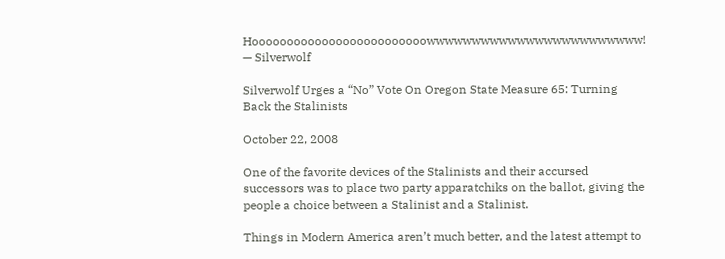Hooooooooooooooooooooooooowwwwwwwwwwwwwwwwwwwwwwww! — Silverwolf

Silverwolf Urges a “No” Vote On Oregon State Measure 65: Turning Back the Stalinists

October 22, 2008

One of the favorite devices of the Stalinists and their accursed successors was to place two party apparatchiks on the ballot, giving the people a choice between a Stalinist and a Stalinist.

Things in Modern America aren’t much better, and the latest attempt to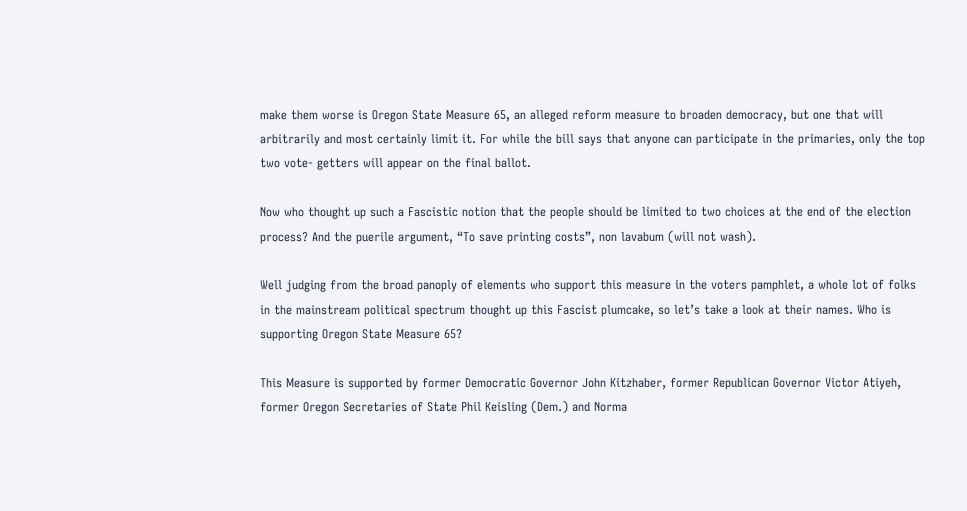make them worse is Oregon State Measure 65, an alleged reform measure to broaden democracy, but one that will arbitrarily and most certainly limit it. For while the bill says that anyone can participate in the primaries, only the top two vote- getters will appear on the final ballot.

Now who thought up such a Fascistic notion that the people should be limited to two choices at the end of the election process? And the puerile argument, “To save printing costs”, non lavabum (will not wash).

Well judging from the broad panoply of elements who support this measure in the voters pamphlet, a whole lot of folks in the mainstream political spectrum thought up this Fascist plumcake, so let’s take a look at their names. Who is supporting Oregon State Measure 65?

This Measure is supported by former Democratic Governor John Kitzhaber, former Republican Governor Victor Atiyeh, former Oregon Secretaries of State Phil Keisling (Dem.) and Norma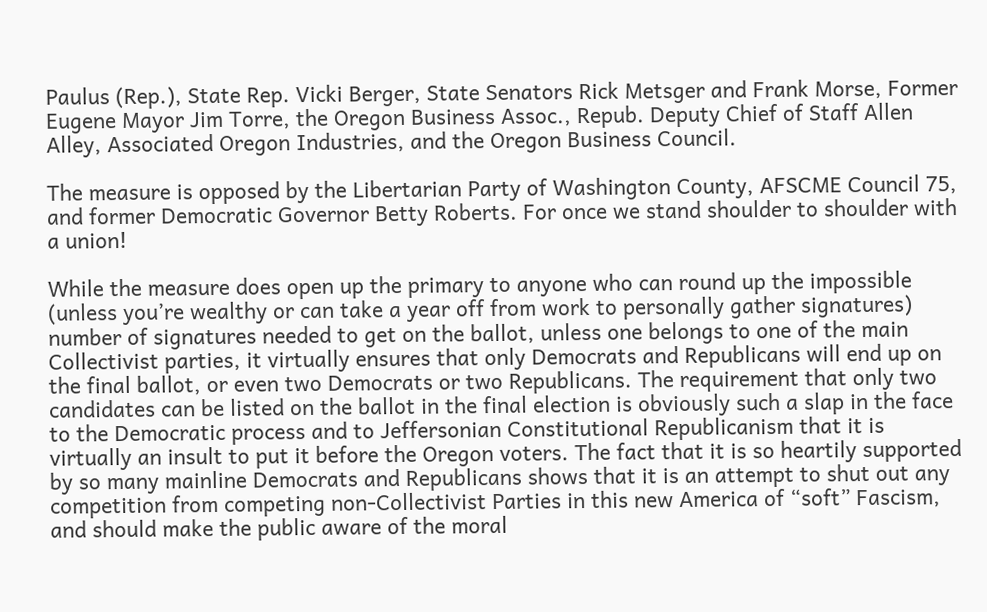Paulus (Rep.), State Rep. Vicki Berger, State Senators Rick Metsger and Frank Morse, Former Eugene Mayor Jim Torre, the Oregon Business Assoc., Repub. Deputy Chief of Staff Allen Alley, Associated Oregon Industries, and the Oregon Business Council.

The measure is opposed by the Libertarian Party of Washington County, AFSCME Council 75, and former Democratic Governor Betty Roberts. For once we stand shoulder to shoulder with a union!

While the measure does open up the primary to anyone who can round up the impossible (unless you’re wealthy or can take a year off from work to personally gather signatures) number of signatures needed to get on the ballot, unless one belongs to one of the main Collectivist parties, it virtually ensures that only Democrats and Republicans will end up on the final ballot, or even two Democrats or two Republicans. The requirement that only two candidates can be listed on the ballot in the final election is obviously such a slap in the face to the Democratic process and to Jeffersonian Constitutional Republicanism that it is virtually an insult to put it before the Oregon voters. The fact that it is so heartily supported by so many mainline Democrats and Republicans shows that it is an attempt to shut out any competition from competing non-Collectivist Parties in this new America of “soft” Fascism, and should make the public aware of the moral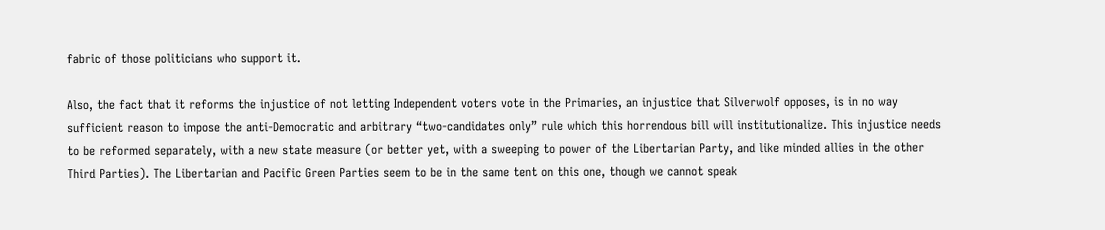fabric of those politicians who support it.

Also, the fact that it reforms the injustice of not letting Independent voters vote in the Primaries, an injustice that Silverwolf opposes, is in no way sufficient reason to impose the anti-Democratic and arbitrary “two-candidates only” rule which this horrendous bill will institutionalize. This injustice needs to be reformed separately, with a new state measure (or better yet, with a sweeping to power of the Libertarian Party, and like minded allies in the other Third Parties). The Libertarian and Pacific Green Parties seem to be in the same tent on this one, though we cannot speak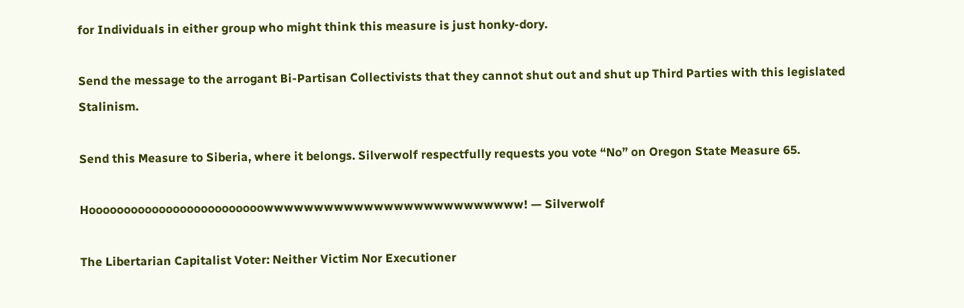for Individuals in either group who might think this measure is just honky-dory.

Send the message to the arrogant Bi-Partisan Collectivists that they cannot shut out and shut up Third Parties with this legislated Stalinism.

Send this Measure to Siberia, where it belongs. Silverwolf respectfully requests you vote “No” on Oregon State Measure 65.

Hooooooooooooooooooooooooowwwwwwwwwwwwwwwwwwwwwwwwww! — Silverwolf

The Libertarian Capitalist Voter: Neither Victim Nor Executioner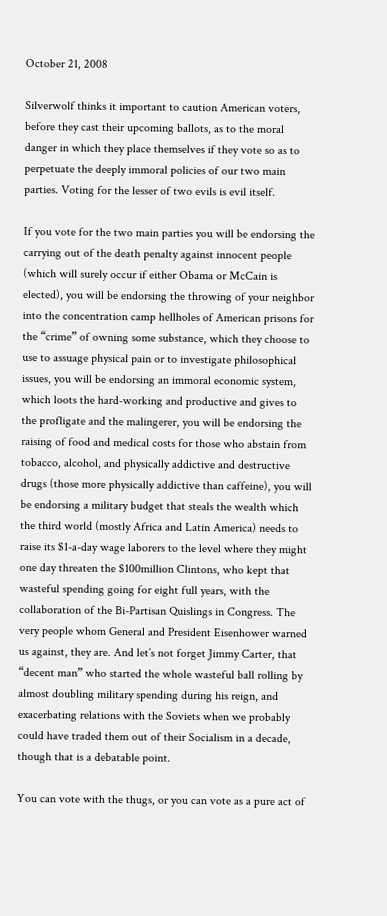October 21, 2008

Silverwolf thinks it important to caution American voters, before they cast their upcoming ballots, as to the moral danger in which they place themselves if they vote so as to perpetuate the deeply immoral policies of our two main parties. Voting for the lesser of two evils is evil itself.

If you vote for the two main parties you will be endorsing the carrying out of the death penalty against innocent people (which will surely occur if either Obama or McCain is elected), you will be endorsing the throwing of your neighbor into the concentration camp hellholes of American prisons for the “crime” of owning some substance, which they choose to use to assuage physical pain or to investigate philosophical issues, you will be endorsing an immoral economic system, which loots the hard-working and productive and gives to the profligate and the malingerer, you will be endorsing the raising of food and medical costs for those who abstain from tobacco, alcohol, and physically addictive and destructive drugs (those more physically addictive than caffeine), you will be endorsing a military budget that steals the wealth which the third world (mostly Africa and Latin America) needs to raise its $1-a-day wage laborers to the level where they might one day threaten the $100million Clintons, who kept that wasteful spending going for eight full years, with the collaboration of the Bi-Partisan Quislings in Congress. The very people whom General and President Eisenhower warned us against, they are. And let’s not forget Jimmy Carter, that “decent man” who started the whole wasteful ball rolling by almost doubling military spending during his reign, and exacerbating relations with the Soviets when we probably could have traded them out of their Socialism in a decade, though that is a debatable point.

You can vote with the thugs, or you can vote as a pure act of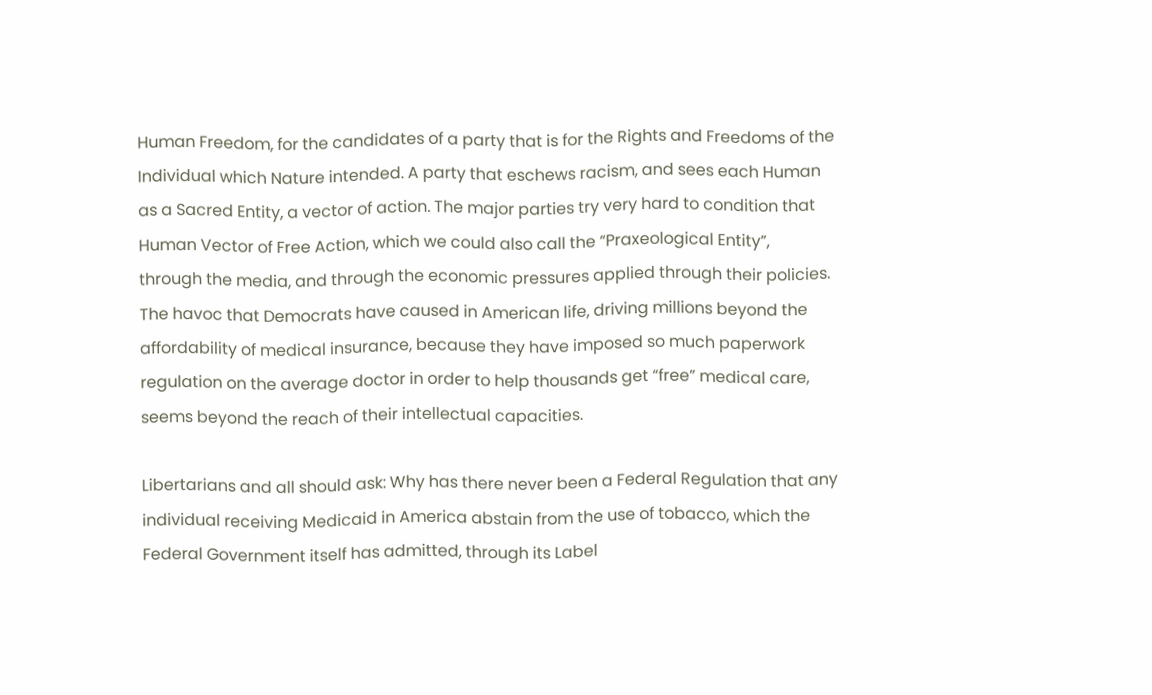Human Freedom, for the candidates of a party that is for the Rights and Freedoms of the Individual which Nature intended. A party that eschews racism, and sees each Human as a Sacred Entity, a vector of action. The major parties try very hard to condition that Human Vector of Free Action, which we could also call the “Praxeological Entity”, through the media, and through the economic pressures applied through their policies. The havoc that Democrats have caused in American life, driving millions beyond the affordability of medical insurance, because they have imposed so much paperwork regulation on the average doctor in order to help thousands get “free” medical care, seems beyond the reach of their intellectual capacities.

Libertarians and all should ask: Why has there never been a Federal Regulation that any individual receiving Medicaid in America abstain from the use of tobacco, which the Federal Government itself has admitted, through its Label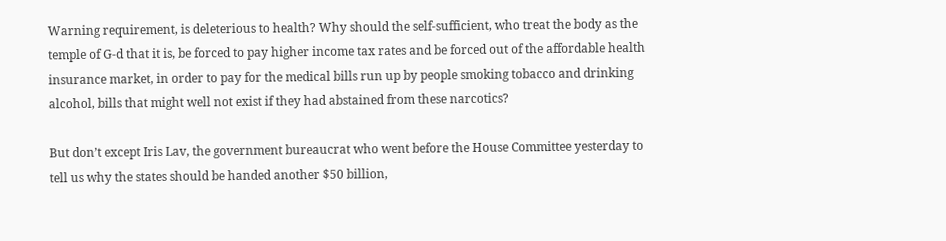Warning requirement, is deleterious to health? Why should the self-sufficient, who treat the body as the temple of G-d that it is, be forced to pay higher income tax rates and be forced out of the affordable health insurance market, in order to pay for the medical bills run up by people smoking tobacco and drinking alcohol, bills that might well not exist if they had abstained from these narcotics?

But don’t except Iris Lav, the government bureaucrat who went before the House Committee yesterday to tell us why the states should be handed another $50 billion,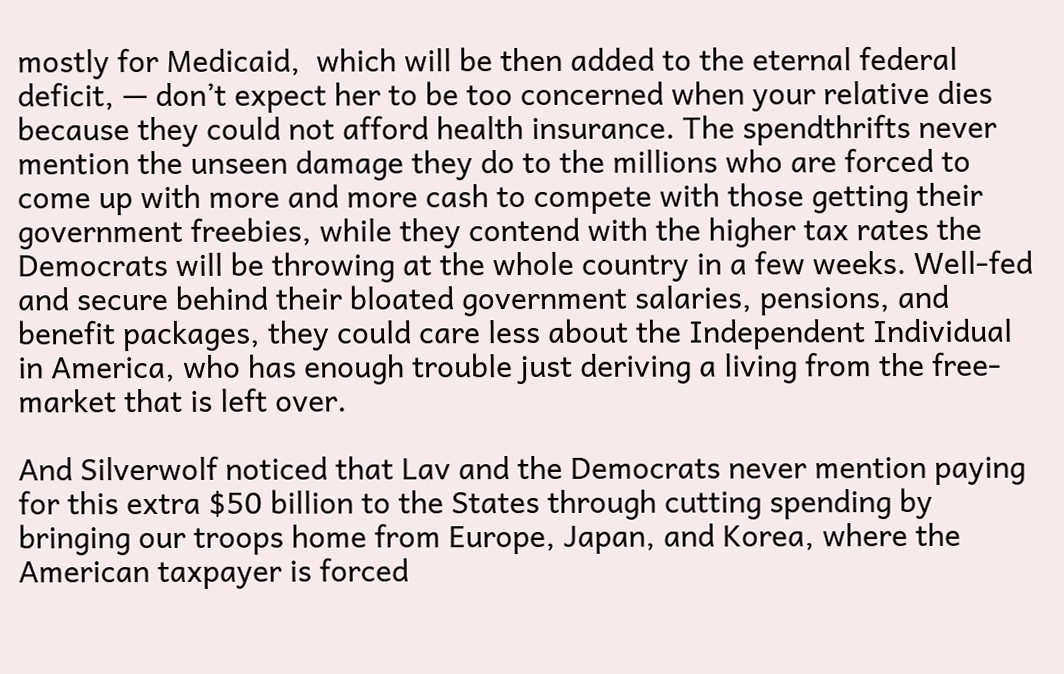mostly for Medicaid,  which will be then added to the eternal federal deficit, — don’t expect her to be too concerned when your relative dies because they could not afford health insurance. The spendthrifts never mention the unseen damage they do to the millions who are forced to come up with more and more cash to compete with those getting their government freebies, while they contend with the higher tax rates the Democrats will be throwing at the whole country in a few weeks. Well-fed and secure behind their bloated government salaries, pensions, and benefit packages, they could care less about the Independent Individual in America, who has enough trouble just deriving a living from the free-market that is left over.

And Silverwolf noticed that Lav and the Democrats never mention paying for this extra $50 billion to the States through cutting spending by bringing our troops home from Europe, Japan, and Korea, where the American taxpayer is forced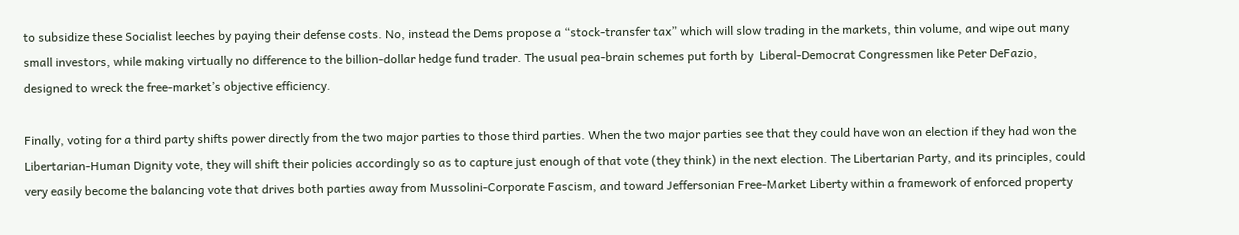to subsidize these Socialist leeches by paying their defense costs. No, instead the Dems propose a “stock-transfer tax” which will slow trading in the markets, thin volume, and wipe out many small investors, while making virtually no difference to the billion-dollar hedge fund trader. The usual pea-brain schemes put forth by  Liberal-Democrat Congressmen like Peter DeFazio, designed to wreck the free-market’s objective efficiency.

Finally, voting for a third party shifts power directly from the two major parties to those third parties. When the two major parties see that they could have won an election if they had won the Libertarian-Human Dignity vote, they will shift their policies accordingly so as to capture just enough of that vote (they think) in the next election. The Libertarian Party, and its principles, could very easily become the balancing vote that drives both parties away from Mussolini-Corporate Fascism, and toward Jeffersonian Free-Market Liberty within a framework of enforced property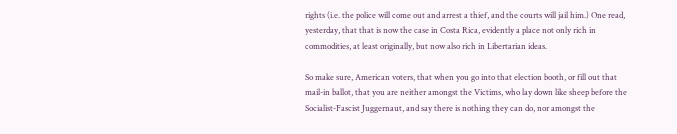rights (i.e. the police will come out and arrest a thief, and the courts will jail him.) One read, yesterday, that that is now the case in Costa Rica, evidently a place not only rich in commodities, at least originally, but now also rich in Libertarian ideas.

So make sure, American voters, that when you go into that election booth, or fill out that mail-in ballot, that you are neither amongst the Victims, who lay down like sheep before the Socialist-Fascist Juggernaut, and say there is nothing they can do, nor amongst the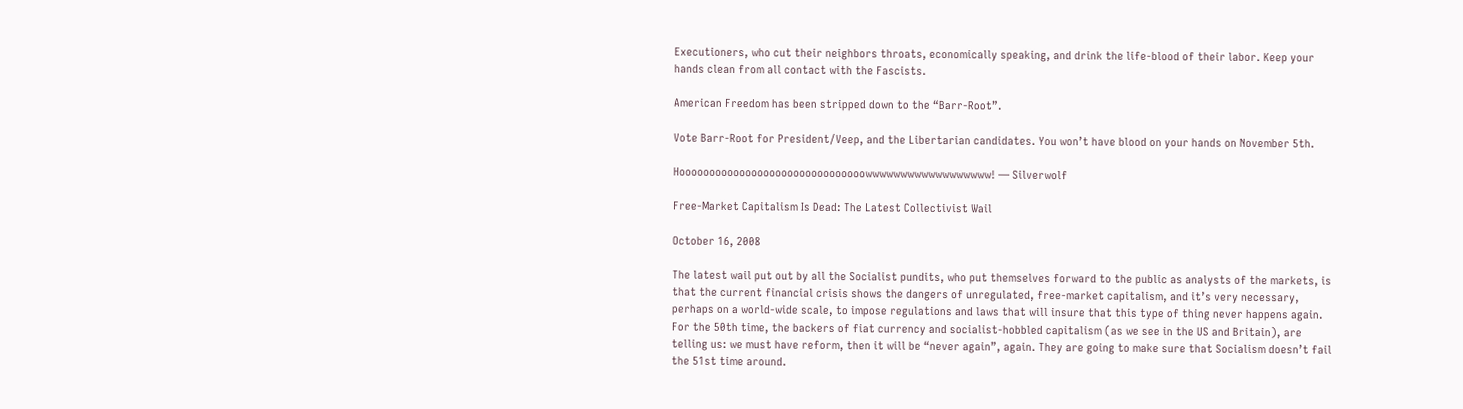Executioners, who cut their neighbors throats, economically speaking, and drink the life-blood of their labor. Keep your hands clean from all contact with the Fascists.

American Freedom has been stripped down to the “Barr-Root”.

Vote Barr-Root for President/Veep, and the Libertarian candidates. You won’t have blood on your hands on November 5th.

Hooooooooooooooooooooooooooooooowwwwwwwwwwwwwwwwww! — Silverwolf

Free-Market Capitalism Is Dead: The Latest Collectivist Wail

October 16, 2008

The latest wail put out by all the Socialist pundits, who put themselves forward to the public as analysts of the markets, is that the current financial crisis shows the dangers of unregulated, free-market capitalism, and it’s very necessary, perhaps on a world-wide scale, to impose regulations and laws that will insure that this type of thing never happens again. For the 50th time, the backers of fiat currency and socialist-hobbled capitalism (as we see in the US and Britain), are telling us: we must have reform, then it will be “never again”, again. They are going to make sure that Socialism doesn’t fail the 51st time around.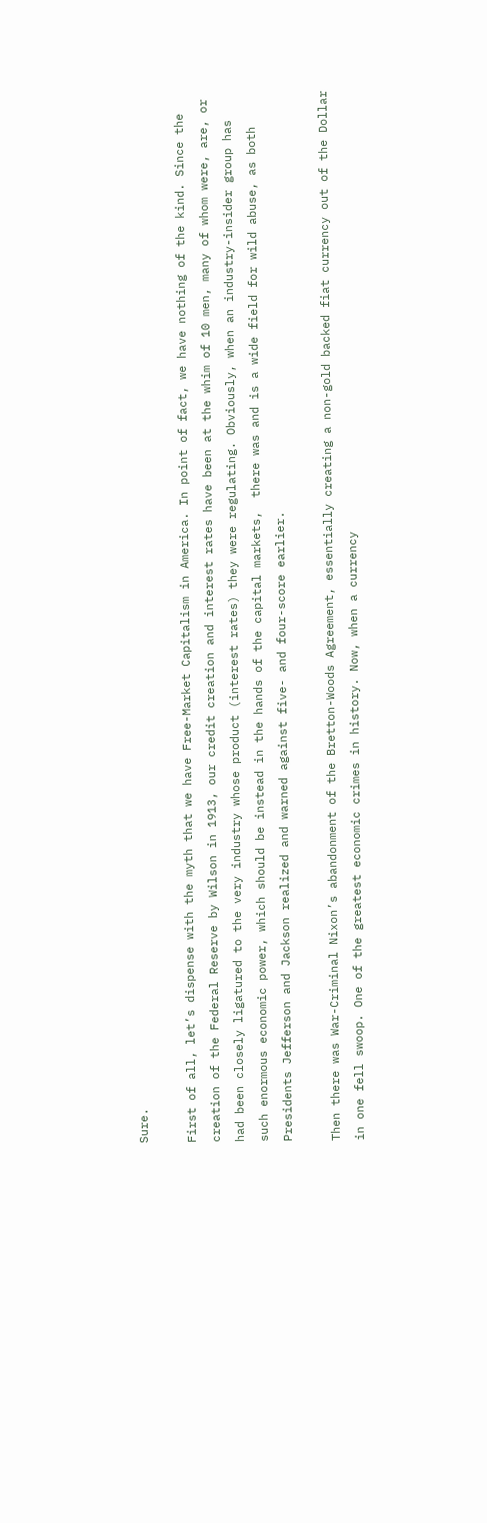Sure.

First of all, let’s dispense with the myth that we have Free-Market Capitalism in America. In point of fact, we have nothing of the kind. Since the creation of the Federal Reserve by Wilson in 1913, our credit creation and interest rates have been at the whim of 10 men, many of whom were, are, or had been closely ligatured to the very industry whose product (interest rates) they were regulating. Obviously, when an industry-insider group has such enormous economic power, which should be instead in the hands of the capital markets,  there was and is a wide field for wild abuse, as both Presidents Jefferson and Jackson realized and warned against five- and four-score earlier.

Then there was War-Criminal Nixon’s abandonment of the Bretton-Woods Agreement, essentially creating a non-gold backed fiat currency out of the Dollar in one fell swoop. One of the greatest economic crimes in history. Now, when a currency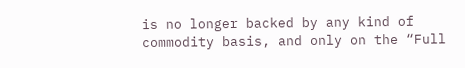is no longer backed by any kind of commodity basis, and only on the “Full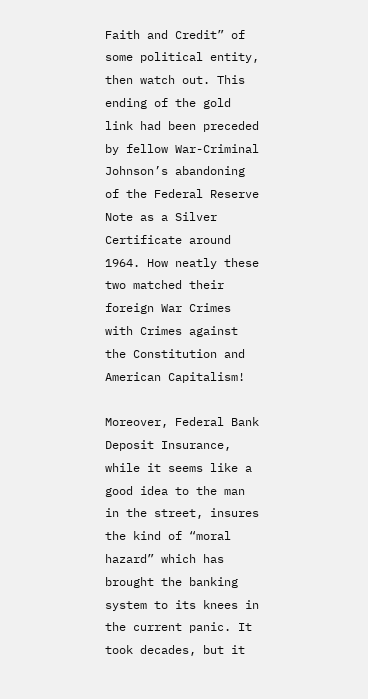Faith and Credit” of some political entity, then watch out. This ending of the gold link had been preceded by fellow War-Criminal Johnson’s abandoning of the Federal Reserve Note as a Silver Certificate around 1964. How neatly these two matched their foreign War Crimes with Crimes against the Constitution and American Capitalism!

Moreover, Federal Bank Deposit Insurance, while it seems like a good idea to the man in the street, insures the kind of “moral hazard” which has brought the banking system to its knees in the current panic. It took decades, but it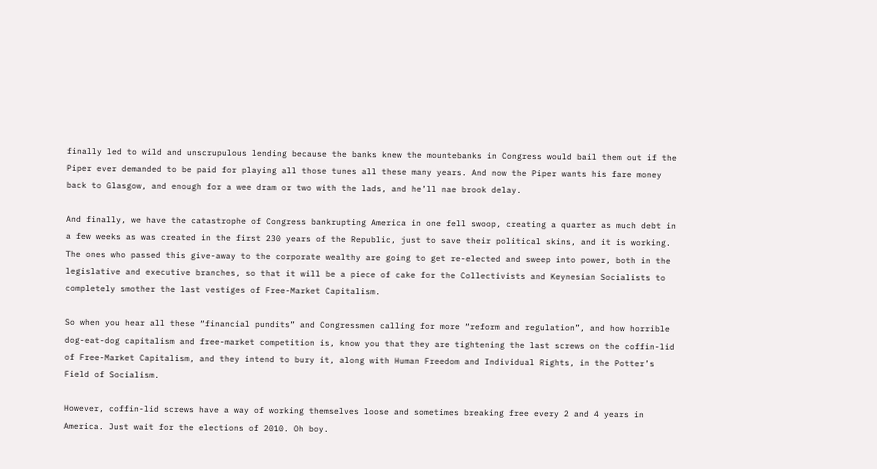finally led to wild and unscrupulous lending because the banks knew the mountebanks in Congress would bail them out if the Piper ever demanded to be paid for playing all those tunes all these many years. And now the Piper wants his fare money back to Glasgow, and enough for a wee dram or two with the lads, and he’ll nae brook delay.

And finally, we have the catastrophe of Congress bankrupting America in one fell swoop, creating a quarter as much debt in a few weeks as was created in the first 230 years of the Republic, just to save their political skins, and it is working. The ones who passed this give-away to the corporate wealthy are going to get re-elected and sweep into power, both in the legislative and executive branches, so that it will be a piece of cake for the Collectivists and Keynesian Socialists to completely smother the last vestiges of Free-Market Capitalism.

So when you hear all these “financial pundits” and Congressmen calling for more “reform and regulation”, and how horrible dog-eat-dog capitalism and free-market competition is, know you that they are tightening the last screws on the coffin-lid of Free-Market Capitalism, and they intend to bury it, along with Human Freedom and Individual Rights, in the Potter’s Field of Socialism.

However, coffin-lid screws have a way of working themselves loose and sometimes breaking free every 2 and 4 years in America. Just wait for the elections of 2010. Oh boy.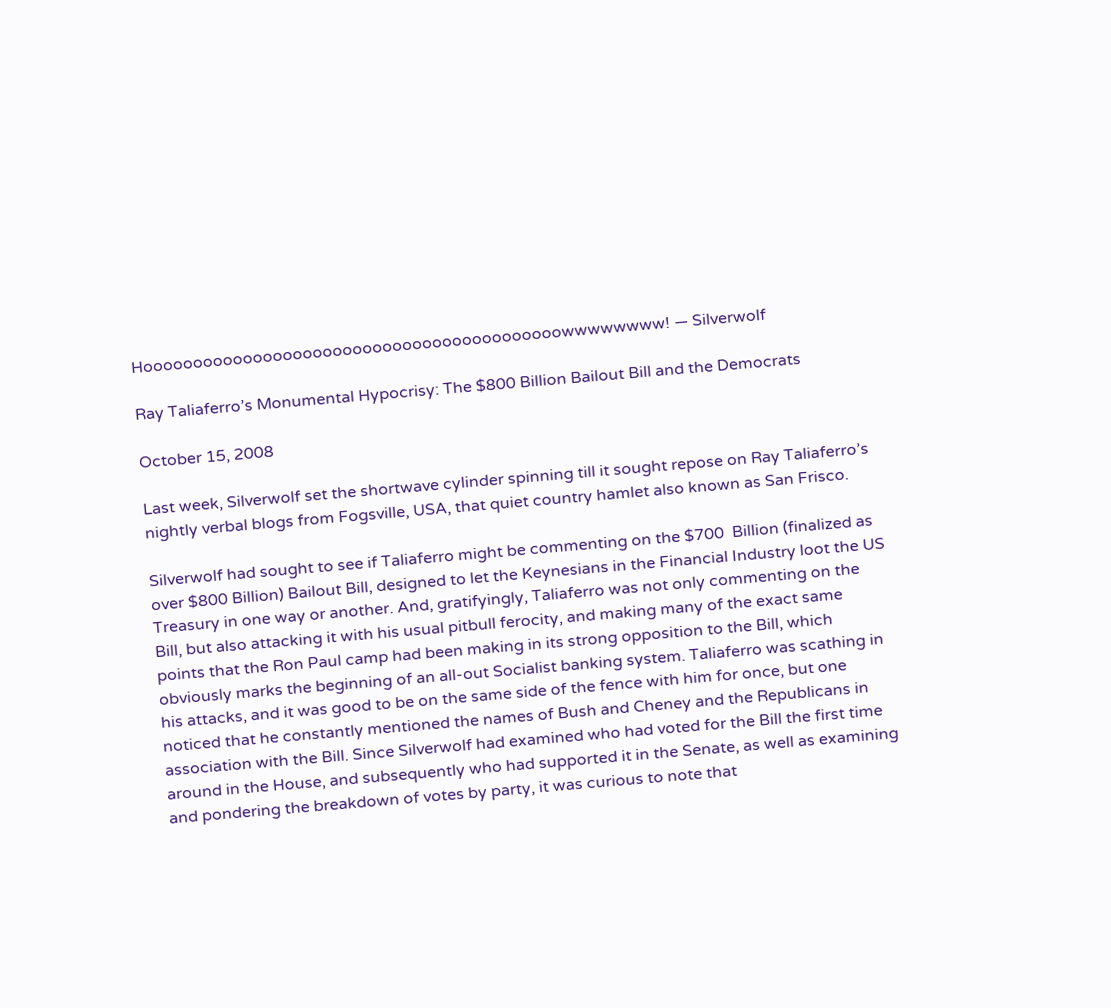Hoooooooooooooooooooooooooooooooooooooooooowwwwwwww! — Silverwolf

Ray Taliaferro’s Monumental Hypocrisy: The $800 Billion Bailout Bill and the Democrats

October 15, 2008

Last week, Silverwolf set the shortwave cylinder spinning till it sought repose on Ray Taliaferro’s nightly verbal blogs from Fogsville, USA, that quiet country hamlet also known as San Frisco.

Silverwolf had sought to see if Taliaferro might be commenting on the $700  Billion (finalized as over $800 Billion) Bailout Bill, designed to let the Keynesians in the Financial Industry loot the US Treasury in one way or another. And, gratifyingly, Taliaferro was not only commenting on the Bill, but also attacking it with his usual pitbull ferocity, and making many of the exact same points that the Ron Paul camp had been making in its strong opposition to the Bill, which obviously marks the beginning of an all-out Socialist banking system. Taliaferro was scathing in his attacks, and it was good to be on the same side of the fence with him for once, but one noticed that he constantly mentioned the names of Bush and Cheney and the Republicans in association with the Bill. Since Silverwolf had examined who had voted for the Bill the first time around in the House, and subsequently who had supported it in the Senate, as well as examining and pondering the breakdown of votes by party, it was curious to note that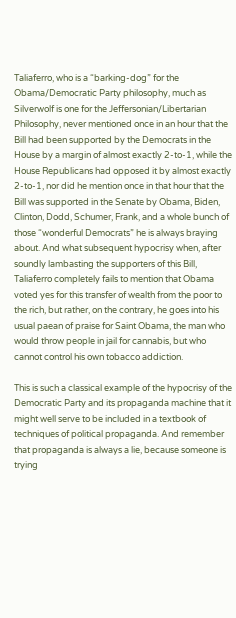Taliaferro, who is a “barking-dog” for the Obama/Democratic Party philosophy, much as Silverwolf is one for the Jeffersonian/Libertarian Philosophy, never mentioned once in an hour that the Bill had been supported by the Democrats in the House by a margin of almost exactly 2-to-1, while the House Republicans had opposed it by almost exactly 2-to-1, nor did he mention once in that hour that the Bill was supported in the Senate by Obama, Biden, Clinton, Dodd, Schumer, Frank, and a whole bunch of  those “wonderful Democrats” he is always braying about. And what subsequent hypocrisy when, after soundly lambasting the supporters of this Bill, Taliaferro completely fails to mention that Obama voted yes for this transfer of wealth from the poor to the rich, but rather, on the contrary, he goes into his usual paean of praise for Saint Obama, the man who would throw people in jail for cannabis, but who cannot control his own tobacco addiction.

This is such a classical example of the hypocrisy of the Democratic Party and its propaganda machine that it might well serve to be included in a textbook of techniques of political propaganda. And remember that propaganda is always a lie, because someone is trying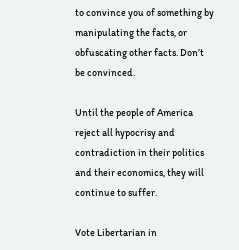to convince you of something by manipulating the facts, or obfuscating other facts. Don’t be convinced.

Until the people of America reject all hypocrisy and contradiction in their politics and their economics, they will continue to suffer.

Vote Libertarian in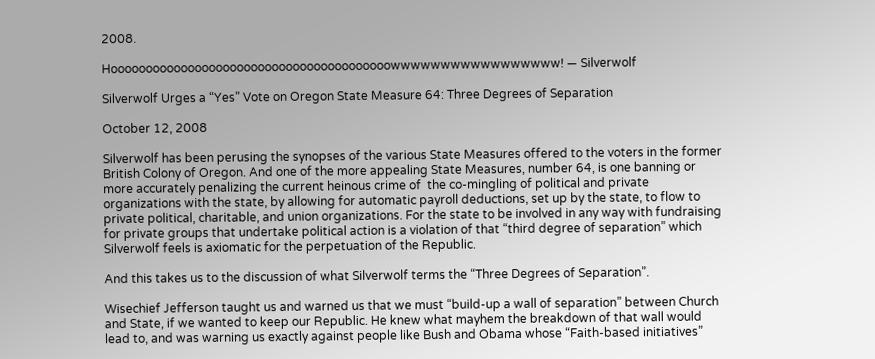2008.

Hoooooooooooooooooooooooooooooooooooooooowwwwwwwwwwwwwwwww! — Silverwolf

Silverwolf Urges a “Yes” Vote on Oregon State Measure 64: Three Degrees of Separation

October 12, 2008

Silverwolf has been perusing the synopses of the various State Measures offered to the voters in the former British Colony of Oregon. And one of the more appealing State Measures, number 64, is one banning or more accurately penalizing the current heinous crime of  the co-mingling of political and private organizations with the state, by allowing for automatic payroll deductions, set up by the state, to flow to private political, charitable, and union organizations. For the state to be involved in any way with fundraising for private groups that undertake political action is a violation of that “third degree of separation” which Silverwolf feels is axiomatic for the perpetuation of the Republic.

And this takes us to the discussion of what Silverwolf terms the “Three Degrees of Separation”.

Wisechief Jefferson taught us and warned us that we must “build-up a wall of separation” between Church and State, if we wanted to keep our Republic. He knew what mayhem the breakdown of that wall would lead to, and was warning us exactly against people like Bush and Obama whose “Faith-based initiatives”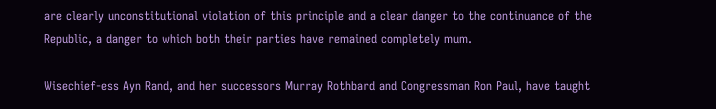are clearly unconstitutional violation of this principle and a clear danger to the continuance of the Republic, a danger to which both their parties have remained completely mum.

Wisechief-ess Ayn Rand, and her successors Murray Rothbard and Congressman Ron Paul, have taught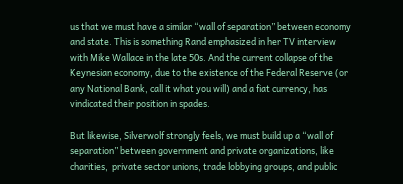us that we must have a similar “wall of separation” between economy and state. This is something Rand emphasized in her TV interview with Mike Wallace in the late 50s. And the current collapse of the Keynesian economy, due to the existence of the Federal Reserve (or any National Bank, call it what you will) and a fiat currency, has vindicated their position in spades.

But likewise, Silverwolf strongly feels, we must build up a “wall of separation” between government and private organizations, like charities,  private sector unions, trade lobbying groups, and public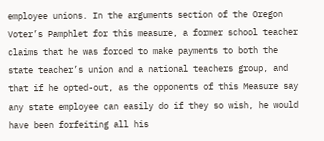employee unions. In the arguments section of the Oregon Voter’s Pamphlet for this measure, a former school teacher claims that he was forced to make payments to both the state teacher’s union and a national teachers group, and that if he opted-out, as the opponents of this Measure say any state employee can easily do if they so wish, he would have been forfeiting all his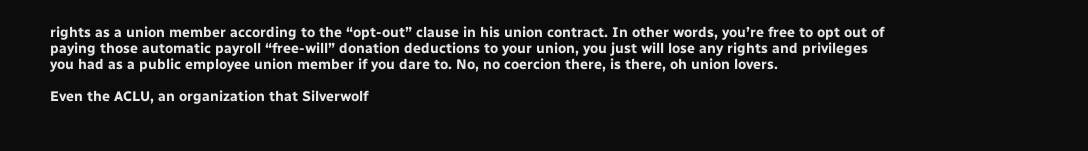rights as a union member according to the “opt-out” clause in his union contract. In other words, you’re free to opt out of paying those automatic payroll “free-will” donation deductions to your union, you just will lose any rights and privileges you had as a public employee union member if you dare to. No, no coercion there, is there, oh union lovers.

Even the ACLU, an organization that Silverwolf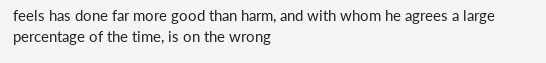feels has done far more good than harm, and with whom he agrees a large percentage of the time, is on the wrong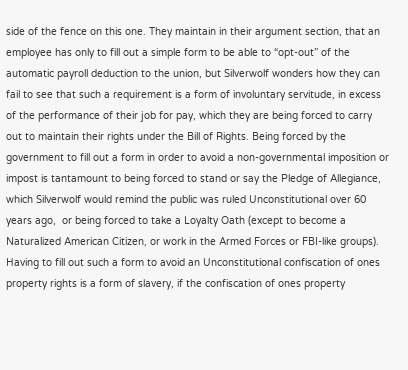side of the fence on this one. They maintain in their argument section, that an employee has only to fill out a simple form to be able to “opt-out” of the automatic payroll deduction to the union, but Silverwolf wonders how they can fail to see that such a requirement is a form of involuntary servitude, in excess of the performance of their job for pay, which they are being forced to carry out to maintain their rights under the Bill of Rights. Being forced by the government to fill out a form in order to avoid a non-governmental imposition or impost is tantamount to being forced to stand or say the Pledge of Allegiance, which Silverwolf would remind the public was ruled Unconstitutional over 60 years ago,  or being forced to take a Loyalty Oath (except to become a Naturalized American Citizen, or work in the Armed Forces or FBI-like groups). Having to fill out such a form to avoid an Unconstitutional confiscation of ones property rights is a form of slavery, if the confiscation of ones property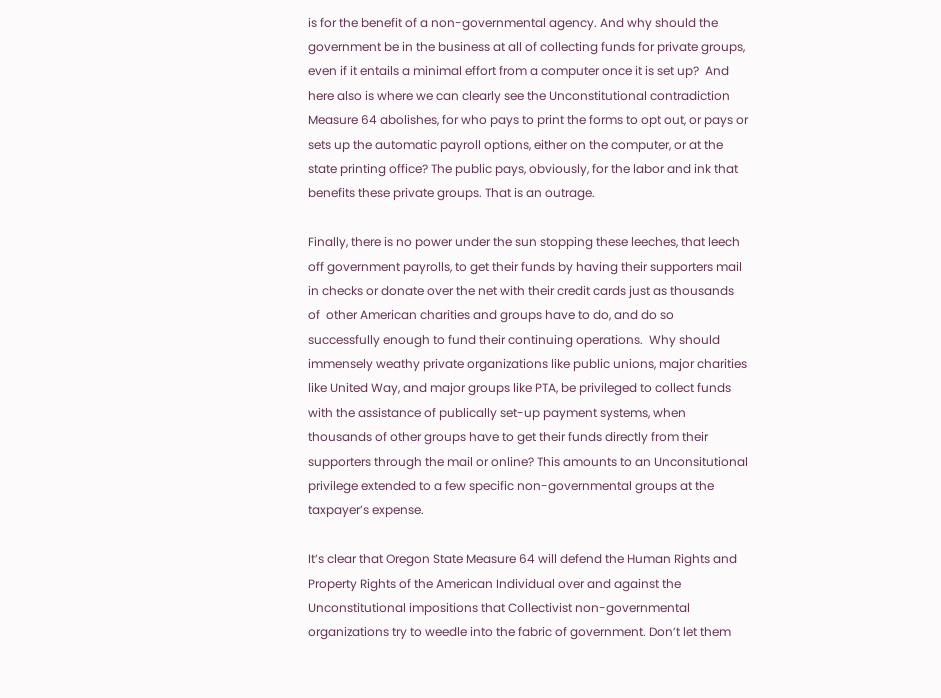is for the benefit of a non-governmental agency. And why should the government be in the business at all of collecting funds for private groups, even if it entails a minimal effort from a computer once it is set up?  And here also is where we can clearly see the Unconstitutional contradiction Measure 64 abolishes, for who pays to print the forms to opt out, or pays or sets up the automatic payroll options, either on the computer, or at the state printing office? The public pays, obviously, for the labor and ink that benefits these private groups. That is an outrage.

Finally, there is no power under the sun stopping these leeches, that leech off government payrolls, to get their funds by having their supporters mail in checks or donate over the net with their credit cards just as thousands of  other American charities and groups have to do, and do so successfully enough to fund their continuing operations.  Why should immensely weathy private organizations like public unions, major charities like United Way, and major groups like PTA, be privileged to collect funds with the assistance of publically set-up payment systems, when thousands of other groups have to get their funds directly from their supporters through the mail or online? This amounts to an Unconsitutional privilege extended to a few specific non-governmental groups at the taxpayer’s expense.

It’s clear that Oregon State Measure 64 will defend the Human Rights and Property Rights of the American Individual over and against the Unconstitutional impositions that Collectivist non-governmental organizations try to weedle into the fabric of government. Don’t let them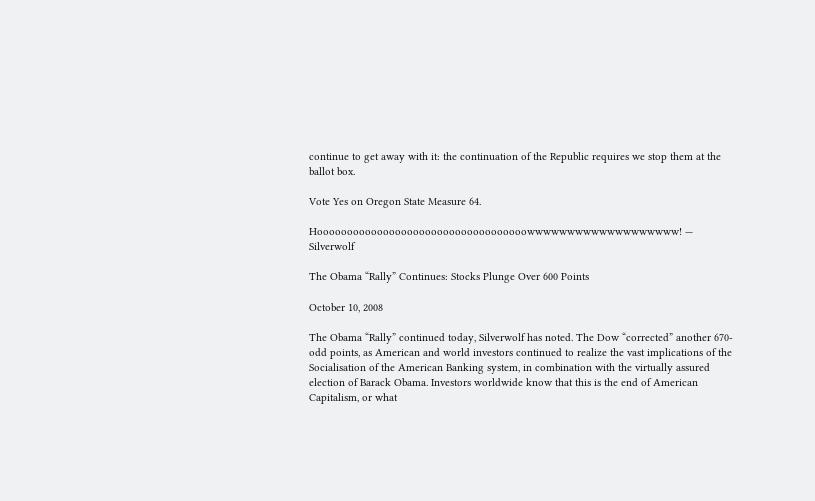continue to get away with it: the continuation of the Republic requires we stop them at the ballot box.

Vote Yes on Oregon State Measure 64.

Hooooooooooooooooooooooooooooooooooowwwwwwwwwwwwwwwwwww! — Silverwolf

The Obama “Rally” Continues: Stocks Plunge Over 600 Points

October 10, 2008

The Obama “Rally” continued today, Silverwolf has noted. The Dow “corrected” another 670-odd points, as American and world investors continued to realize the vast implications of the Socialisation of the American Banking system, in combination with the virtually assured election of Barack Obama. Investors worldwide know that this is the end of American Capitalism, or what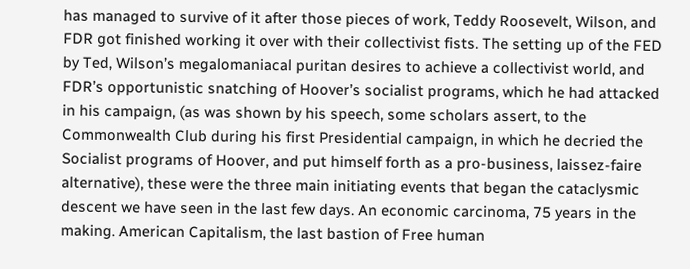has managed to survive of it after those pieces of work, Teddy Roosevelt, Wilson, and FDR got finished working it over with their collectivist fists. The setting up of the FED by Ted, Wilson’s megalomaniacal puritan desires to achieve a collectivist world, and FDR’s opportunistic snatching of Hoover’s socialist programs, which he had attacked in his campaign, (as was shown by his speech, some scholars assert, to the Commonwealth Club during his first Presidential campaign, in which he decried the Socialist programs of Hoover, and put himself forth as a pro-business, laissez-faire alternative), these were the three main initiating events that began the cataclysmic descent we have seen in the last few days. An economic carcinoma, 75 years in the making. American Capitalism, the last bastion of Free human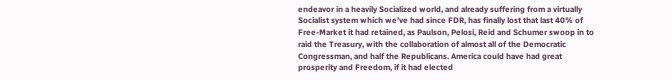endeavor in a heavily Socialized world, and already suffering from a virtually Socialist system which we’ve had since FDR, has finally lost that last 40% of Free-Market it had retained, as Paulson, Pelosi, Reid and Schumer swoop in to raid the Treasury, with the collaboration of almost all of the Democratic Congressman, and half the Republicans. America could have had great prosperity and Freedom, if it had elected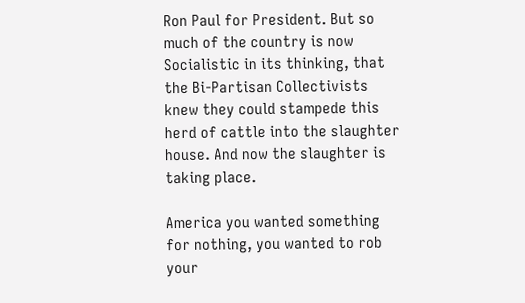Ron Paul for President. But so much of the country is now Socialistic in its thinking, that the Bi-Partisan Collectivists knew they could stampede this herd of cattle into the slaughter house. And now the slaughter is taking place.

America you wanted something for nothing, you wanted to rob your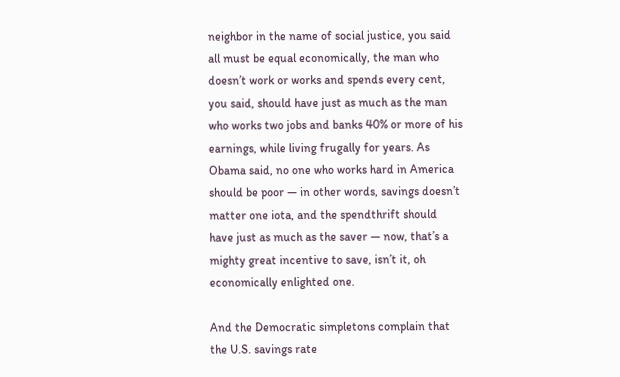neighbor in the name of social justice, you said all must be equal economically, the man who doesn’t work or works and spends every cent, you said, should have just as much as the man who works two jobs and banks 40% or more of his earnings, while living frugally for years. As Obama said, no one who works hard in America should be poor — in other words, savings doesn’t matter one iota, and the spendthrift should have just as much as the saver — now, that’s a mighty great incentive to save, isn’t it, oh economically enlighted one.

And the Democratic simpletons complain that the U.S. savings rate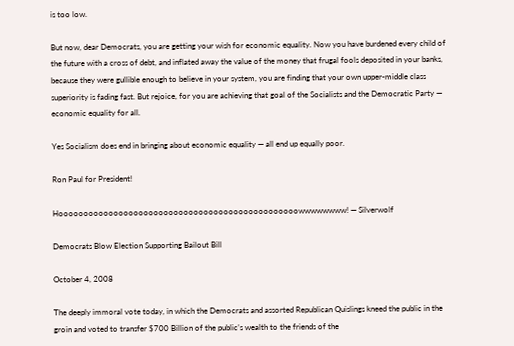is too low.

But now, dear Democrats, you are getting your wish for economic equality. Now you have burdened every child of the future with a cross of debt, and inflated away the value of the money that frugal fools deposited in your banks, because they were gullible enough to believe in your system, you are finding that your own upper-middle class superiority is fading fast. But rejoice, for you are achieving that goal of the Socialists and the Democratic Party — economic equality for all.

Yes Socialism does end in bringing about economic equality — all end up equally poor.

Ron Paul for President!

Hoooooooooooooooooooooooooooooooooooooooooooooooowwwwwwww! — Silverwolf

Democrats Blow Election Supporting Bailout Bill

October 4, 2008

The deeply immoral vote today, in which the Democrats and assorted Republican Quislings kneed the public in the groin and voted to transfer $700 Billion of the public’s wealth to the friends of the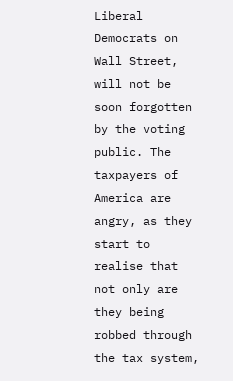Liberal Democrats on Wall Street, will not be soon forgotten by the voting public. The taxpayers of America are angry, as they start to realise that not only are they being robbed through the tax system,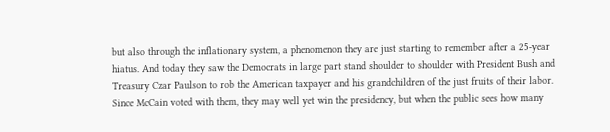but also through the inflationary system, a phenomenon they are just starting to remember after a 25-year hiatus. And today they saw the Democrats in large part stand shoulder to shoulder with President Bush and Treasury Czar Paulson to rob the American taxpayer and his grandchildren of the just fruits of their labor. Since McCain voted with them, they may well yet win the presidency, but when the public sees how many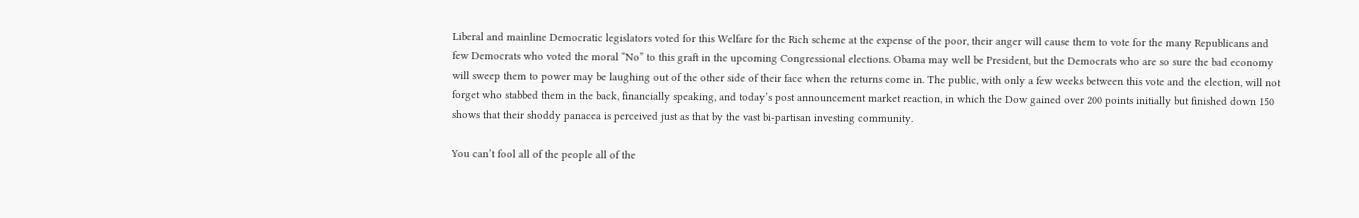Liberal and mainline Democratic legislators voted for this Welfare for the Rich scheme at the expense of the poor, their anger will cause them to vote for the many Republicans and few Democrats who voted the moral “No” to this graft in the upcoming Congressional elections. Obama may well be President, but the Democrats who are so sure the bad economy will sweep them to power may be laughing out of the other side of their face when the returns come in. The public, with only a few weeks between this vote and the election, will not forget who stabbed them in the back, financially speaking, and today’s post announcement market reaction, in which the Dow gained over 200 points initially but finished down 150 shows that their shoddy panacea is perceived just as that by the vast bi-partisan investing community.

You can’t fool all of the people all of the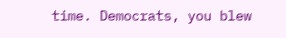time. Democrats, you blew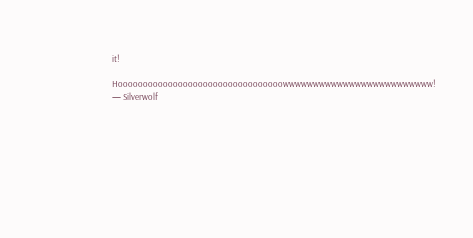it!

Hooooooooooooooooooooooooooooooooowwwwwwwwwwwwwwwwwwwwwwwww! — Silverwolf